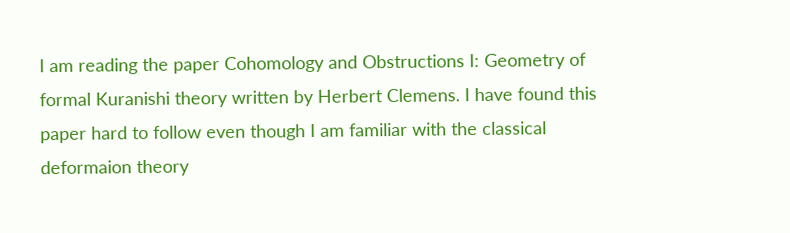I am reading the paper Cohomology and Obstructions I: Geometry of formal Kuranishi theory written by Herbert Clemens. I have found this paper hard to follow even though I am familiar with the classical deformaion theory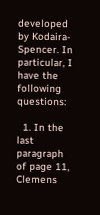developed by Kodaira-Spencer. In particular, I have the following questions:

  1. In the last paragraph of page 11, Clemens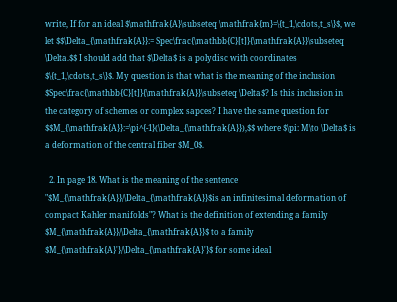write, If for an ideal $\mathfrak{A}\subseteq \mathfrak{m}=\{t_1,\cdots,t_s\}$, we let $$\Delta_{\mathfrak{A}}:= Spec\frac{\mathbb{C}[t]}{\mathfrak{A}}\subseteq \Delta.$$ I should add that $\Delta$ is a polydisc with coordinates $\{t_1,\cdots,t_s\}$. My question is that what is the meaning of the inclusion $Spec\frac{\mathbb{C}[t]}{\mathfrak{A}}\subseteq \Delta$? Is this inclusion in the category of schemes or complex sapces? I have the same question for $$M_{\mathfrak{A}}:=\pi^{-1}(\Delta_{\mathfrak{A}}),$$ where $\pi: M\to \Delta$ is a deformation of the central fiber $M_0$.

  2. In page 18. What is the meaning of the sentence "$M_{\mathfrak{A}}/\Delta_{\mathfrak{A}}$is an infinitesimal deformation of compact Kahler manifolds"? What is the definition of extending a family $M_{\mathfrak{A}}/\Delta_{\mathfrak{A}}$ to a family $M_{\mathfrak{A}'}/\Delta_{\mathfrak{A}'}$ for some ideal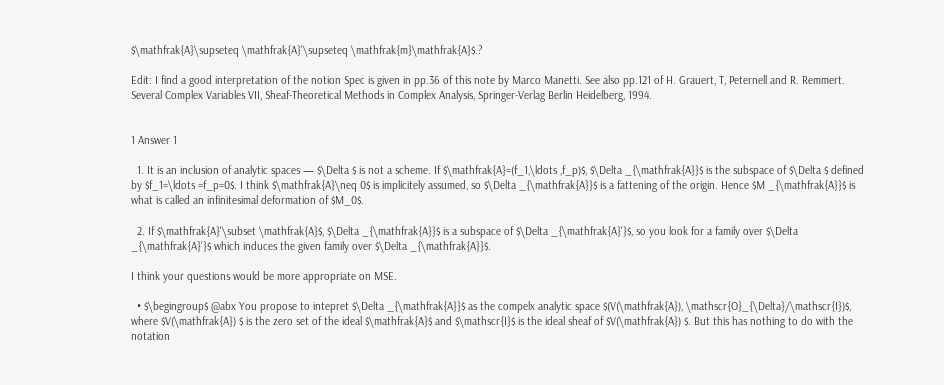$\mathfrak{A}\supseteq \mathfrak{A}'\supseteq \mathfrak{m}\mathfrak{A}$.?

Edit: I find a good interpretation of the notion Spec is given in pp.36 of this note by Marco Manetti. See also pp.121 of H. Grauert, T, Peternell and R. Remmert. Several Complex Variables VII, Sheaf-Theoretical Methods in Complex Analysis, Springer-Verlag Berlin Heidelberg, 1994.


1 Answer 1

  1. It is an inclusion of analytic spaces — $\Delta $ is not a scheme. If $\mathfrak{A}=(f_1,\ldots ,f_p)$, $\Delta _{\mathfrak{A}}$ is the subspace of $\Delta $ defined by $f_1=\ldots =f_p=0$. I think $\mathfrak{A}\neq 0$ is implicitely assumed, so $\Delta _{\mathfrak{A}}$ is a fattening of the origin. Hence $M _{\mathfrak{A}}$ is what is called an infinitesimal deformation of $M_0$.

  2. If $\mathfrak{A}'\subset \mathfrak{A}$, $\Delta _{\mathfrak{A}}$ is a subspace of $\Delta _{\mathfrak{A}'}$, so you look for a family over $\Delta _{\mathfrak{A}'}$ which induces the given family over $\Delta _{\mathfrak{A}}$.

I think your questions would be more appropriate on MSE.

  • $\begingroup$ @abx You propose to intepret $\Delta _{\mathfrak{A}}$ as the compelx analytic space $(V(\mathfrak{A}), \mathscr{O}_{\Delta}/\mathscr{I})$, where $V(\mathfrak{A}) $ is the zero set of the ideal $\mathfrak{A}$ and $\mathscr{I}$ is the ideal sheaf of $V(\mathfrak{A}) $. But this has nothing to do with the notation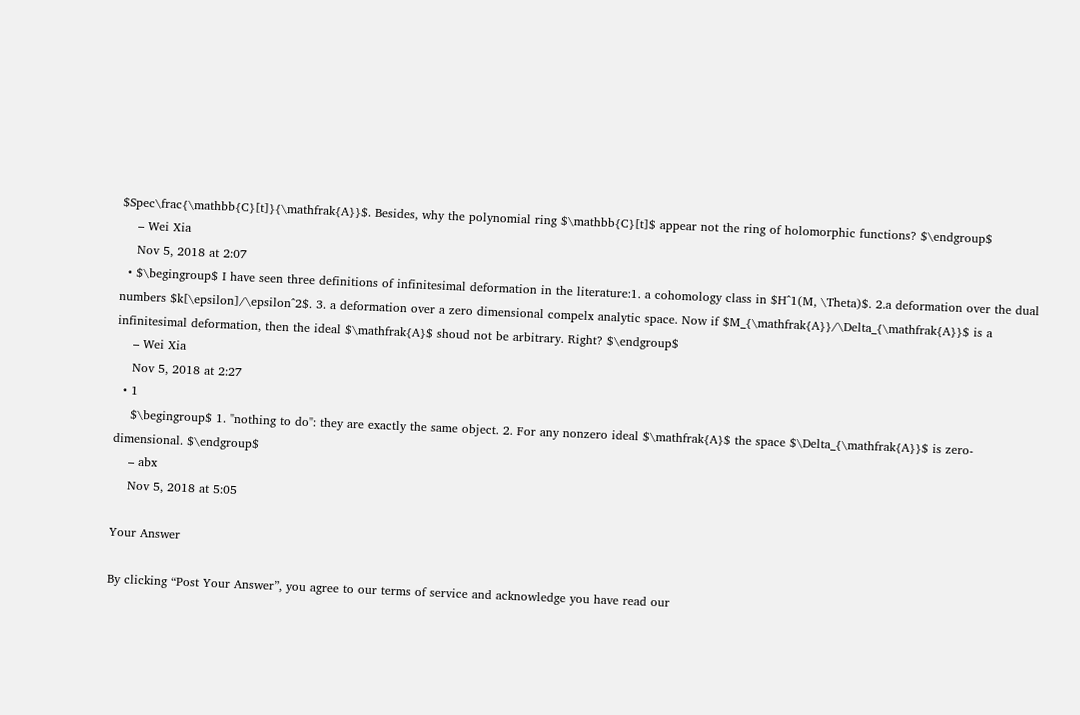$Spec\frac{\mathbb{C}[t]}{\mathfrak{A}}$. Besides, why the polynomial ring $\mathbb{C}[t]$ appear not the ring of holomorphic functions? $\endgroup$
    – Wei Xia
    Nov 5, 2018 at 2:07
  • $\begingroup$ I have seen three definitions of infinitesimal deformation in the literature:1. a cohomology class in $H^1(M, \Theta)$. 2.a deformation over the dual numbers $k[\epsilon]/\epsilon^2$. 3. a deformation over a zero dimensional compelx analytic space. Now if $M_{\mathfrak{A}}/\Delta_{\mathfrak{A}}$ is a infinitesimal deformation, then the ideal $\mathfrak{A}$ shoud not be arbitrary. Right? $\endgroup$
    – Wei Xia
    Nov 5, 2018 at 2:27
  • 1
    $\begingroup$ 1. "nothing to do": they are exactly the same object. 2. For any nonzero ideal $\mathfrak{A}$ the space $\Delta_{\mathfrak{A}}$ is zero-dimensional. $\endgroup$
    – abx
    Nov 5, 2018 at 5:05

Your Answer

By clicking “Post Your Answer”, you agree to our terms of service and acknowledge you have read our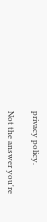privacy policy.

Not the answer you're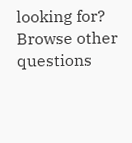looking for? Browse other questions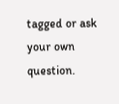tagged or ask your own question.